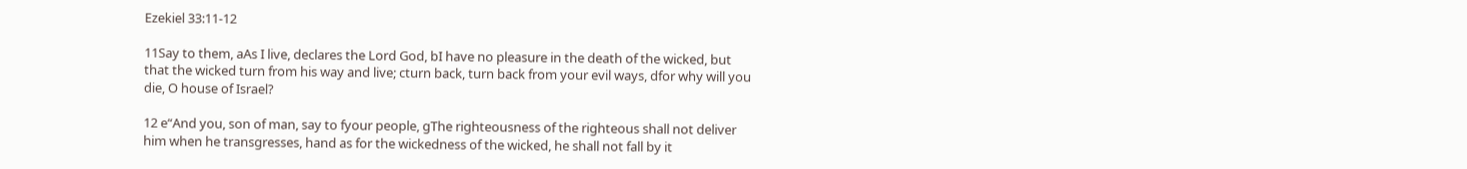Ezekiel 33:11-12

11Say to them, aAs I live, declares the Lord God, bI have no pleasure in the death of the wicked, but that the wicked turn from his way and live; cturn back, turn back from your evil ways, dfor why will you die, O house of Israel?

12 e“And you, son of man, say to fyour people, gThe righteousness of the righteous shall not deliver him when he transgresses, hand as for the wickedness of the wicked, he shall not fall by it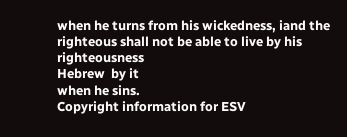when he turns from his wickedness, iand the righteous shall not be able to live by his righteousness
Hebrew  by it
when he sins.
Copyright information for ESV